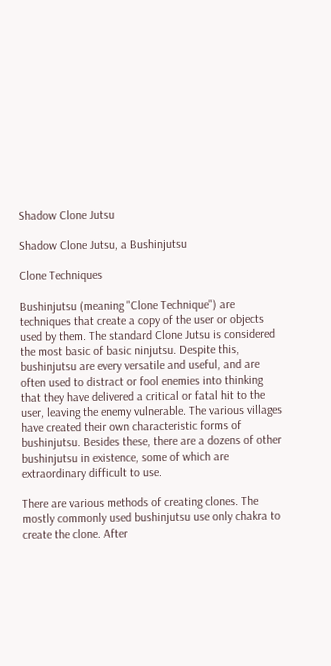Shadow Clone Jutsu

Shadow Clone Jutsu, a Bushinjutsu

Clone Techniques

Bushinjutsu (meaning "Clone Technique") are techniques that create a copy of the user or objects used by them. The standard Clone Jutsu is considered the most basic of basic ninjutsu. Despite this, bushinjutsu are every versatile and useful, and are often used to distract or fool enemies into thinking that they have delivered a critical or fatal hit to the user, leaving the enemy vulnerable. The various villages have created their own characteristic forms of bushinjutsu. Besides these, there are a dozens of other bushinjutsu in existence, some of which are extraordinary difficult to use.

There are various methods of creating clones. The mostly commonly used bushinjutsu use only chakra to create the clone. After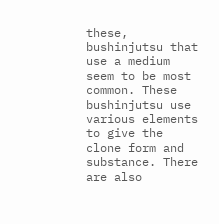these, bushinjutsu that use a medium seem to be most common. These bushinjutsu use various elements to give the clone form and substance. There are also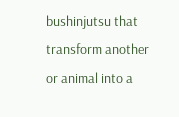bushinjutsu that transform another or animal into a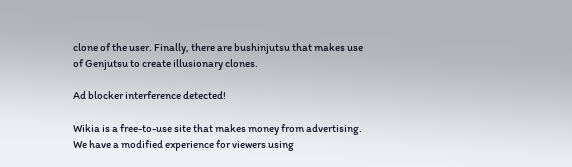clone of the user. Finally, there are bushinjutsu that makes use of Genjutsu to create illusionary clones.

Ad blocker interference detected!

Wikia is a free-to-use site that makes money from advertising. We have a modified experience for viewers using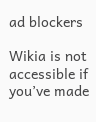ad blockers

Wikia is not accessible if you’ve made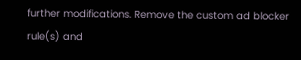further modifications. Remove the custom ad blocker rule(s) and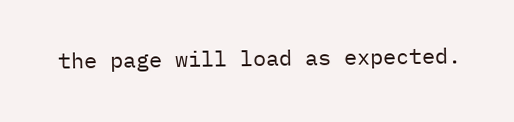the page will load as expected.